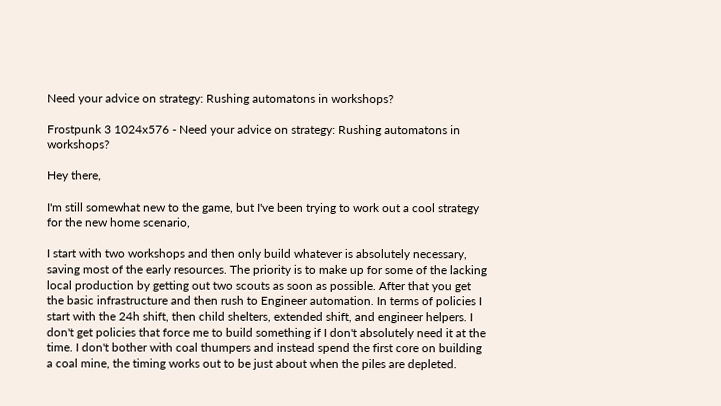Need your advice on strategy: Rushing automatons in workshops?

Frostpunk 3 1024x576 - Need your advice on strategy: Rushing automatons in workshops?

Hey there,

I'm still somewhat new to the game, but I've been trying to work out a cool strategy for the new home scenario,

I start with two workshops and then only build whatever is absolutely necessary, saving most of the early resources. The priority is to make up for some of the lacking local production by getting out two scouts as soon as possible. After that you get the basic infrastructure and then rush to Engineer automation. In terms of policies I start with the 24h shift, then child shelters, extended shift, and engineer helpers. I don't get policies that force me to build something if I don't absolutely need it at the time. I don't bother with coal thumpers and instead spend the first core on building a coal mine, the timing works out to be just about when the piles are depleted.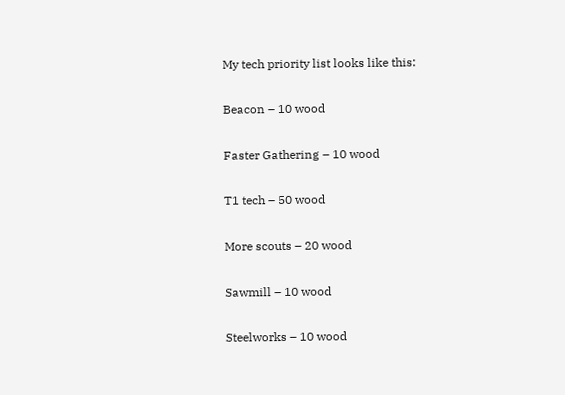My tech priority list looks like this:

Beacon – 10 wood

Faster Gathering – 10 wood

T1 tech – 50 wood

More scouts – 20 wood

Sawmill – 10 wood

Steelworks – 10 wood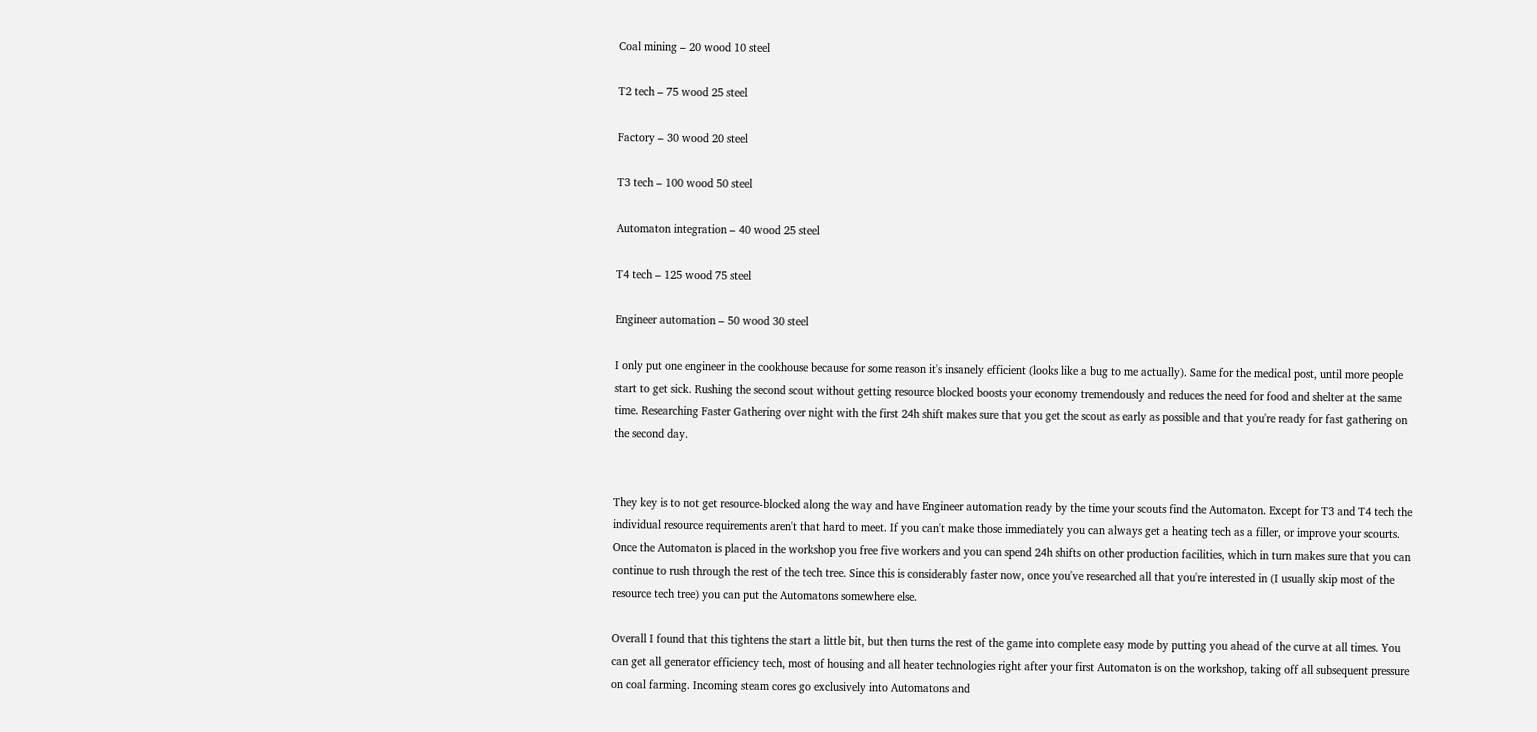Coal mining – 20 wood 10 steel

T2 tech – 75 wood 25 steel

Factory – 30 wood 20 steel

T3 tech – 100 wood 50 steel

Automaton integration – 40 wood 25 steel

T4 tech – 125 wood 75 steel

Engineer automation – 50 wood 30 steel

I only put one engineer in the cookhouse because for some reason it's insanely efficient (looks like a bug to me actually). Same for the medical post, until more people start to get sick. Rushing the second scout without getting resource blocked boosts your economy tremendously and reduces the need for food and shelter at the same time. Researching Faster Gathering over night with the first 24h shift makes sure that you get the scout as early as possible and that you're ready for fast gathering on the second day.


They key is to not get resource-blocked along the way and have Engineer automation ready by the time your scouts find the Automaton. Except for T3 and T4 tech the individual resource requirements aren't that hard to meet. If you can't make those immediately you can always get a heating tech as a filler, or improve your scourts. Once the Automaton is placed in the workshop you free five workers and you can spend 24h shifts on other production facilities, which in turn makes sure that you can continue to rush through the rest of the tech tree. Since this is considerably faster now, once you've researched all that you're interested in (I usually skip most of the resource tech tree) you can put the Automatons somewhere else.

Overall I found that this tightens the start a little bit, but then turns the rest of the game into complete easy mode by putting you ahead of the curve at all times. You can get all generator efficiency tech, most of housing and all heater technologies right after your first Automaton is on the workshop, taking off all subsequent pressure on coal farming. Incoming steam cores go exclusively into Automatons and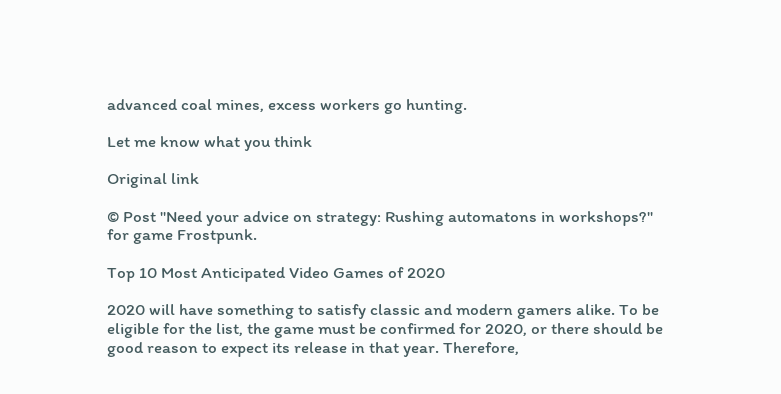advanced coal mines, excess workers go hunting.

Let me know what you think

Original link

© Post "Need your advice on strategy: Rushing automatons in workshops?" for game Frostpunk.

Top 10 Most Anticipated Video Games of 2020

2020 will have something to satisfy classic and modern gamers alike. To be eligible for the list, the game must be confirmed for 2020, or there should be good reason to expect its release in that year. Therefore,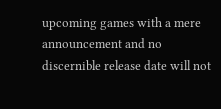upcoming games with a mere announcement and no discernible release date will not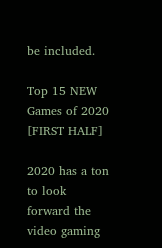be included.

Top 15 NEW Games of 2020 [FIRST HALF]

2020 has a ton to look forward the video gaming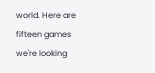world. Here are fifteen games we're looking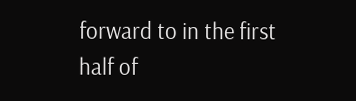forward to in the first half of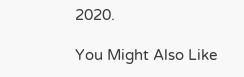2020.

You Might Also Like